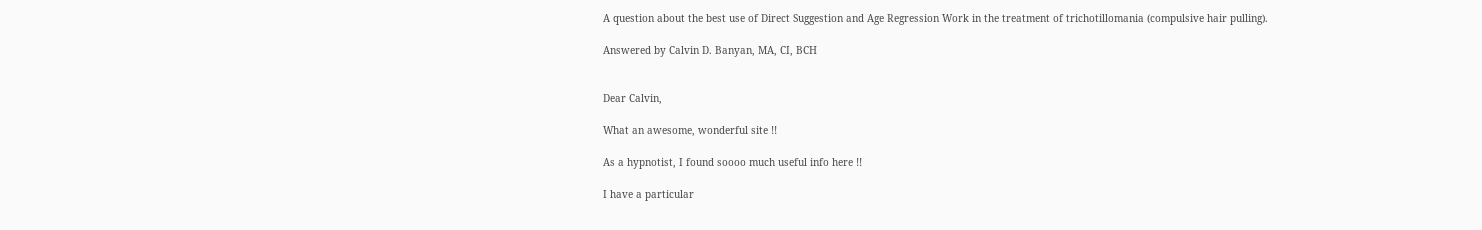A question about the best use of Direct Suggestion and Age Regression Work in the treatment of trichotillomania (compulsive hair pulling).

Answered by Calvin D. Banyan, MA, CI, BCH


Dear Calvin,

What an awesome, wonderful site !!

As a hypnotist, I found soooo much useful info here !!

I have a particular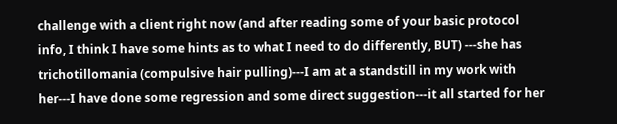challenge with a client right now (and after reading some of your basic protocol info, I think I have some hints as to what I need to do differently, BUT) ---she has trichotillomania (compulsive hair pulling)---I am at a standstill in my work with her---I have done some regression and some direct suggestion---it all started for her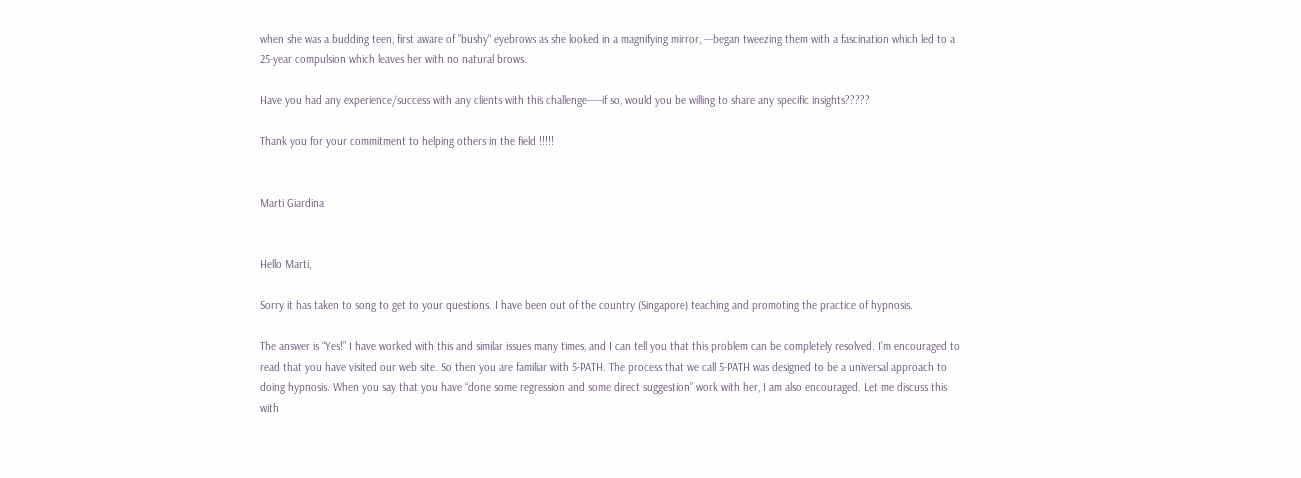when she was a budding teen, first aware of "bushy" eyebrows as she looked in a magnifying mirror, ---began tweezing them with a fascination which led to a 25-year compulsion which leaves her with no natural brows.

Have you had any experience/success with any clients with this challenge-----if so, would you be willing to share any specific insights?????

Thank you for your commitment to helping others in the field !!!!!


Marti Giardina


Hello Marti,

Sorry it has taken to song to get to your questions. I have been out of the country (Singapore) teaching and promoting the practice of hypnosis.

The answer is “Yes!” I have worked with this and similar issues many times, and I can tell you that this problem can be completely resolved. I’m encouraged to read that you have visited our web site. So then you are familiar with 5-PATH. The process that we call 5-PATH was designed to be a universal approach to doing hypnosis. When you say that you have “done some regression and some direct suggestion” work with her, I am also encouraged. Let me discuss this with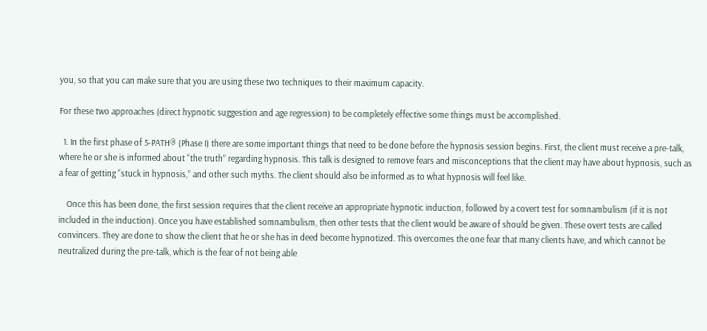you, so that you can make sure that you are using these two techniques to their maximum capacity.

For these two approaches (direct hypnotic suggestion and age regression) to be completely effective some things must be accomplished.

  1. In the first phase of 5-PATH® (Phase I) there are some important things that need to be done before the hypnosis session begins. First, the client must receive a pre-talk, where he or she is informed about “the truth” regarding hypnosis. This talk is designed to remove fears and misconceptions that the client may have about hypnosis, such as a fear of getting “stuck in hypnosis,” and other such myths. The client should also be informed as to what hypnosis will feel like.

    Once this has been done, the first session requires that the client receive an appropriate hypnotic induction, followed by a covert test for somnambulism (if it is not included in the induction). Once you have established somnambulism, then other tests that the client would be aware of should be given. These overt tests are called convincers. They are done to show the client that he or she has in deed become hypnotized. This overcomes the one fear that many clients have, and which cannot be neutralized during the pre-talk, which is the fear of not being able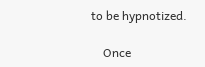to be hypnotized.

    Once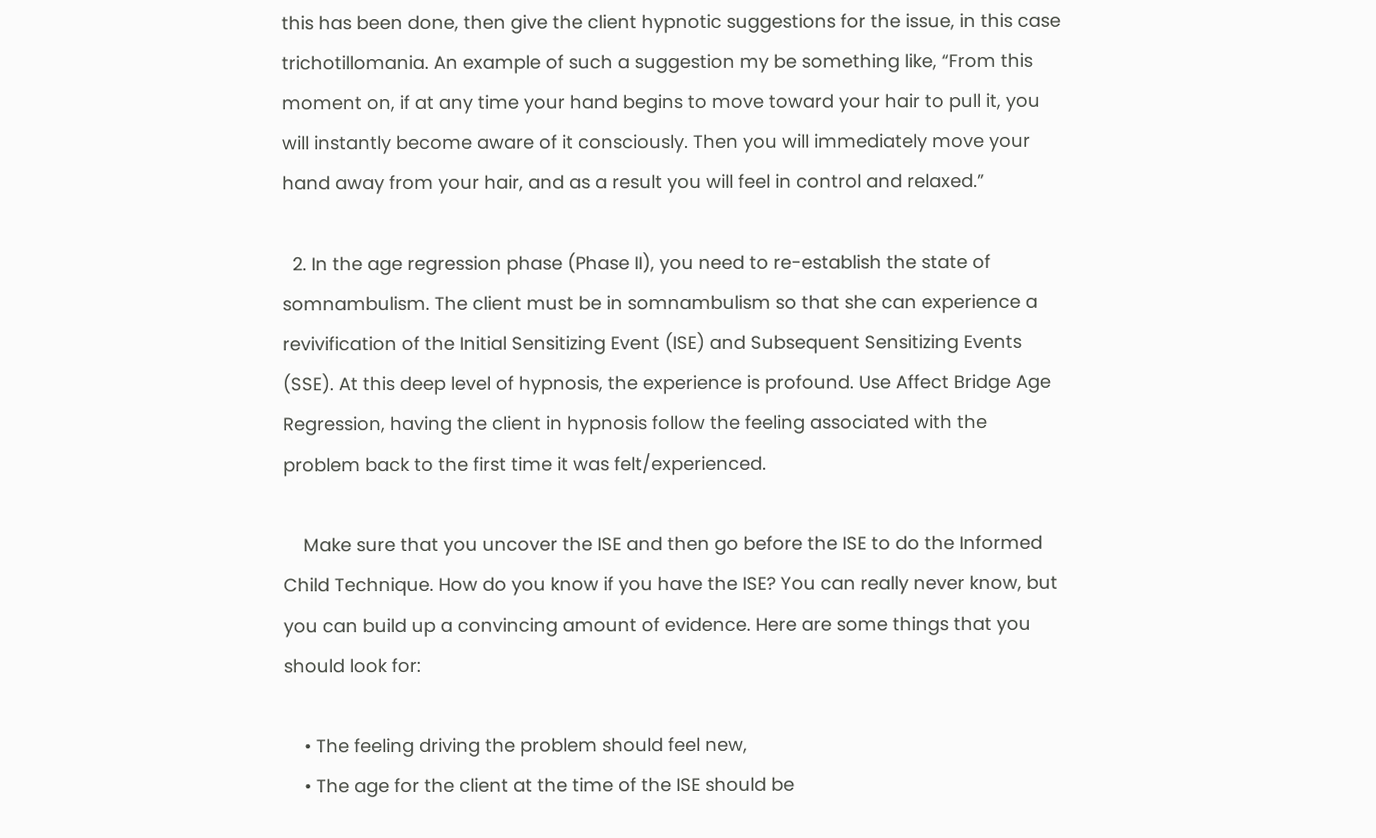this has been done, then give the client hypnotic suggestions for the issue, in this case trichotillomania. An example of such a suggestion my be something like, “From this moment on, if at any time your hand begins to move toward your hair to pull it, you will instantly become aware of it consciously. Then you will immediately move your hand away from your hair, and as a result you will feel in control and relaxed.”

  2. In the age regression phase (Phase II), you need to re-establish the state of somnambulism. The client must be in somnambulism so that she can experience a revivification of the Initial Sensitizing Event (ISE) and Subsequent Sensitizing Events (SSE). At this deep level of hypnosis, the experience is profound. Use Affect Bridge Age Regression, having the client in hypnosis follow the feeling associated with the problem back to the first time it was felt/experienced.

    Make sure that you uncover the ISE and then go before the ISE to do the Informed Child Technique. How do you know if you have the ISE? You can really never know, but you can build up a convincing amount of evidence. Here are some things that you should look for:

    • The feeling driving the problem should feel new,
    • The age for the client at the time of the ISE should be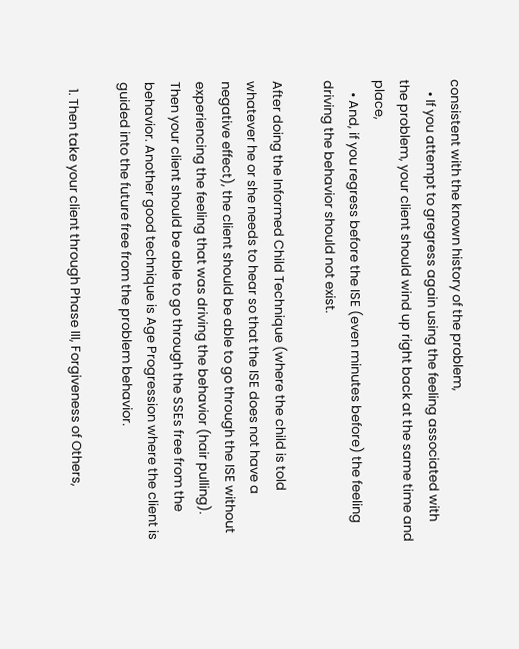consistent with the known history of the problem,
    • If you attempt to gregress again using the feeling associated with the problem, your client should wind up right back at the same time and place,
    • And, if you regress before the ISE (even minutes before) the feeling driving the behavior should not exist.

After doing the Informed Child Technique (where the child is told whatever he or she needs to hear so that the ISE does not have a negative effect), the client should be able to go through the ISE without experiencing the feeling that was driving the behavior (hair pulling). Then your client should be able to go through the SSEs free from the behavior. Another good technique is Age Progression where the client is guided into the future free from the problem behavior.

  1. Then take your client through Phase III, Forgiveness of Others,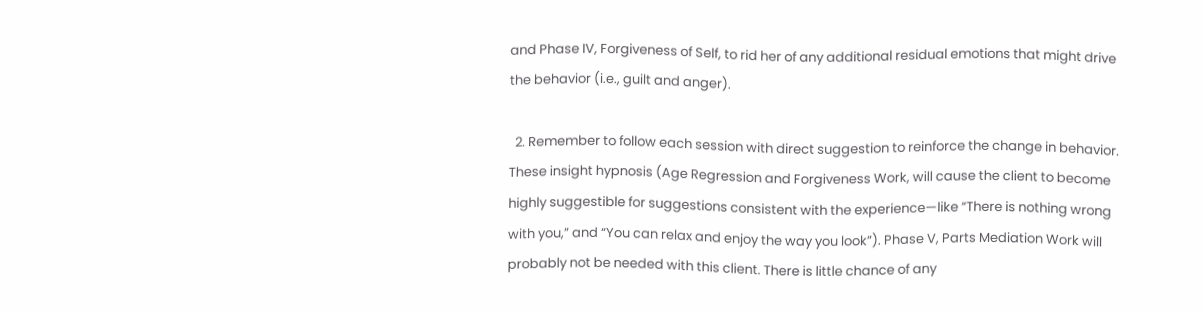and Phase IV, Forgiveness of Self, to rid her of any additional residual emotions that might drive the behavior (i.e., guilt and anger).

  2. Remember to follow each session with direct suggestion to reinforce the change in behavior. These insight hypnosis (Age Regression and Forgiveness Work, will cause the client to become highly suggestible for suggestions consistent with the experience—like “There is nothing wrong with you,” and “You can relax and enjoy the way you look”). Phase V, Parts Mediation Work will probably not be needed with this client. There is little chance of any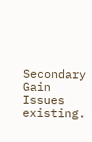Secondary Gain Issues existing.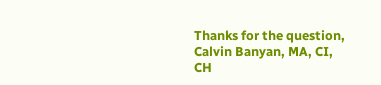Thanks for the question,
Calvin Banyan, MA, CI, CH